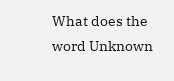What does the word Unknown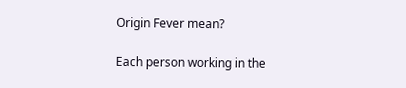Origin Fever mean?

Each person working in the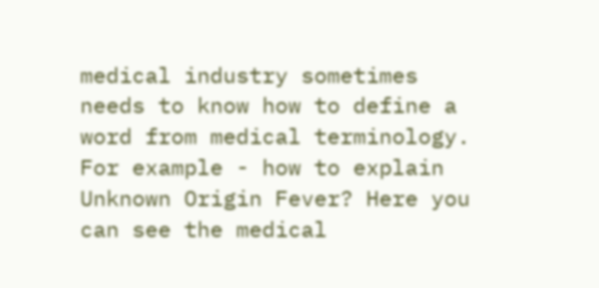medical industry sometimes needs to know how to define a word from medical terminology. For example - how to explain Unknown Origin Fever? Here you can see the medical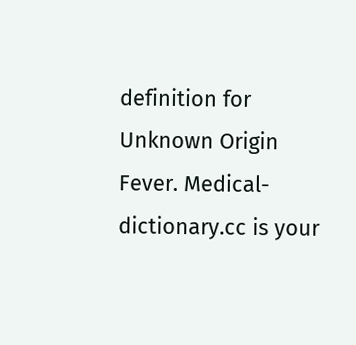definition for Unknown Origin Fever. Medical-dictionary.cc is your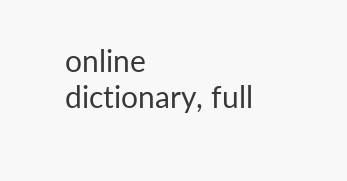online dictionary, full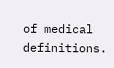of medical definitions.